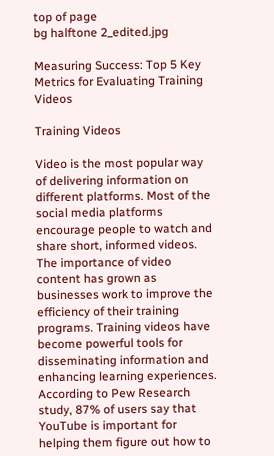top of page
bg halftone 2_edited.jpg

Measuring Success: Top 5 Key Metrics for Evaluating Training Videos

Training Videos

Video is the most popular way of delivering information on different platforms. Most of the social media platforms encourage people to watch and share short, informed videos. The importance of video content has grown as businesses work to improve the efficiency of their training programs. Training videos have become powerful tools for disseminating information and enhancing learning experiences. According to Pew Research study, 87% of users say that YouTube is important for helping them figure out how to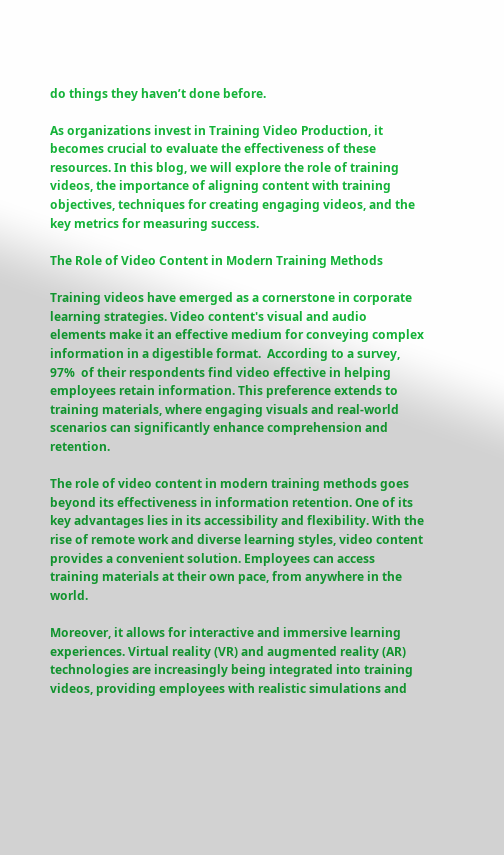do things they haven’t done before.

As organizations invest in Training Video Production, it becomes crucial to evaluate the effectiveness of these resources. In this blog, we will explore the role of training videos, the importance of aligning content with training objectives, techniques for creating engaging videos, and the key metrics for measuring success.

The Role of Video Content in Modern Training Methods

Training videos have emerged as a cornerstone in corporate learning strategies. Video content's visual and audio elements make it an effective medium for conveying complex information in a digestible format.  According to a survey, 97%  of their respondents find video effective in helping employees retain information. This preference extends to training materials, where engaging visuals and real-world scenarios can significantly enhance comprehension and retention.

The role of video content in modern training methods goes beyond its effectiveness in information retention. One of its key advantages lies in its accessibility and flexibility. With the rise of remote work and diverse learning styles, video content provides a convenient solution. Employees can access training materials at their own pace, from anywhere in the world.

Moreover, it allows for interactive and immersive learning experiences. Virtual reality (VR) and augmented reality (AR) technologies are increasingly being integrated into training videos, providing employees with realistic simulations and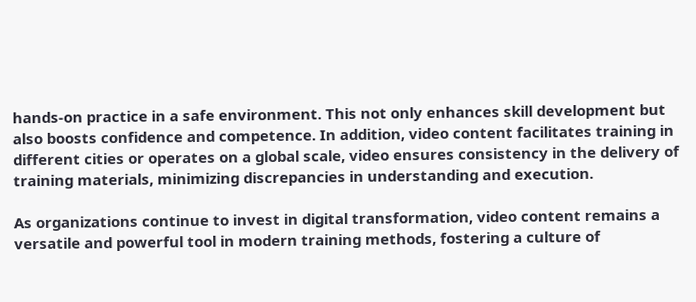hands-on practice in a safe environment. This not only enhances skill development but also boosts confidence and competence. In addition, video content facilitates training in different cities or operates on a global scale, video ensures consistency in the delivery of training materials, minimizing discrepancies in understanding and execution.

As organizations continue to invest in digital transformation, video content remains a versatile and powerful tool in modern training methods, fostering a culture of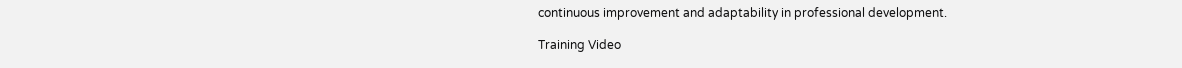continuous improvement and adaptability in professional development.

Training Video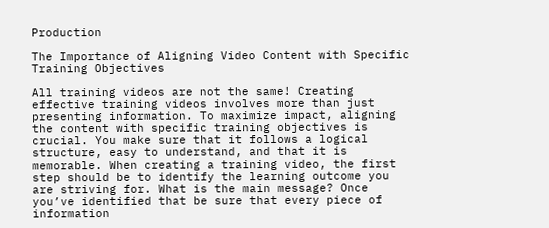Production

The Importance of Aligning Video Content with Specific Training Objectives

All training videos are not the same! Creating effective training videos involves more than just presenting information. To maximize impact, aligning the content with specific training objectives is crucial. You make sure that it follows a logical structure, easy to understand, and that it is memorable. When creating a training video, the first step should be to identify the learning outcome you are striving for. What is the main message? Once you’ve identified that be sure that every piece of information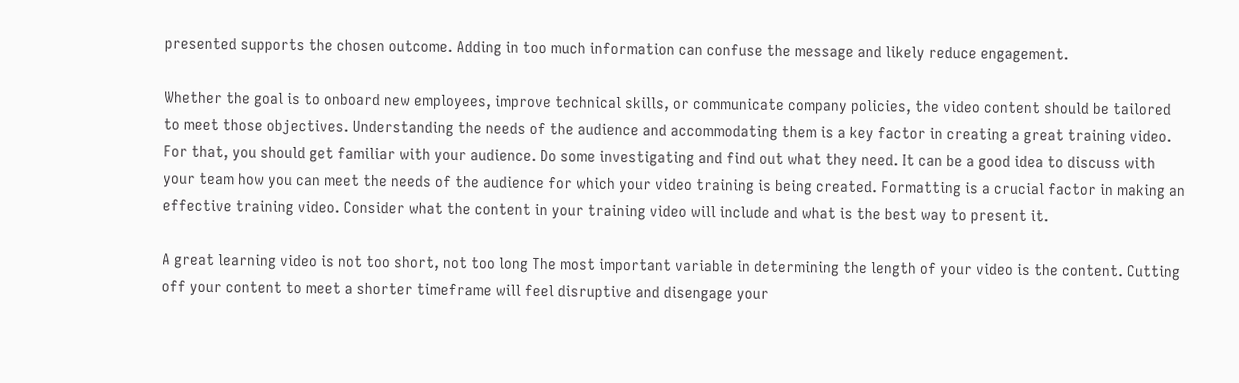presented supports the chosen outcome. Adding in too much information can confuse the message and likely reduce engagement.

Whether the goal is to onboard new employees, improve technical skills, or communicate company policies, the video content should be tailored to meet those objectives. Understanding the needs of the audience and accommodating them is a key factor in creating a great training video. For that, you should get familiar with your audience. Do some investigating and find out what they need. It can be a good idea to discuss with your team how you can meet the needs of the audience for which your video training is being created. Formatting is a crucial factor in making an effective training video. Consider what the content in your training video will include and what is the best way to present it.

A great learning video is not too short, not too long The most important variable in determining the length of your video is the content. Cutting off your content to meet a shorter timeframe will feel disruptive and disengage your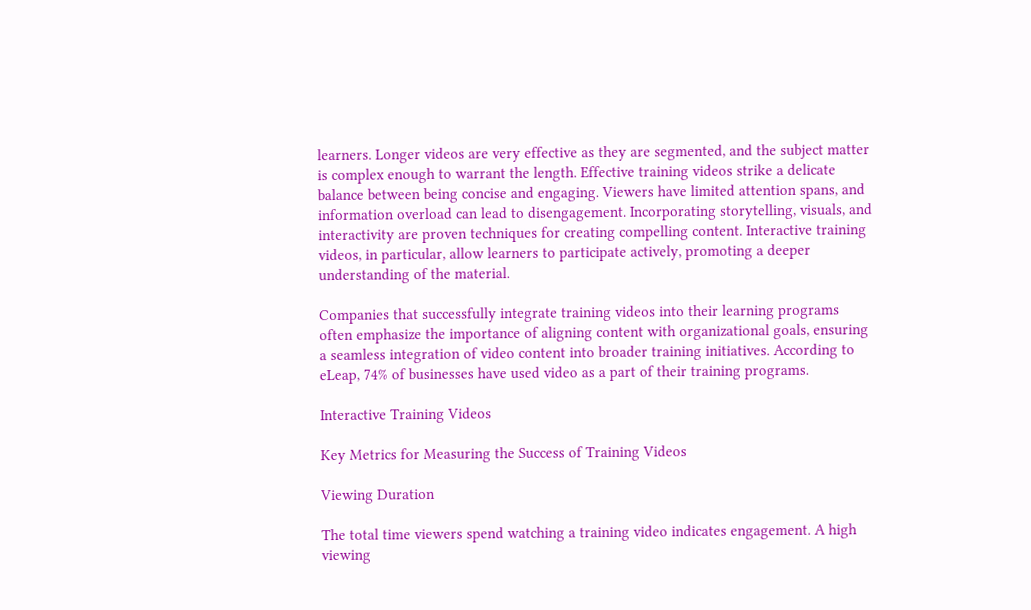learners. Longer videos are very effective as they are segmented, and the subject matter is complex enough to warrant the length. Effective training videos strike a delicate balance between being concise and engaging. Viewers have limited attention spans, and information overload can lead to disengagement. Incorporating storytelling, visuals, and interactivity are proven techniques for creating compelling content. Interactive training videos, in particular, allow learners to participate actively, promoting a deeper understanding of the material.

Companies that successfully integrate training videos into their learning programs often emphasize the importance of aligning content with organizational goals, ensuring a seamless integration of video content into broader training initiatives. According to eLeap, 74% of businesses have used video as a part of their training programs.

Interactive Training Videos

Key Metrics for Measuring the Success of Training Videos

Viewing Duration

The total time viewers spend watching a training video indicates engagement. A high viewing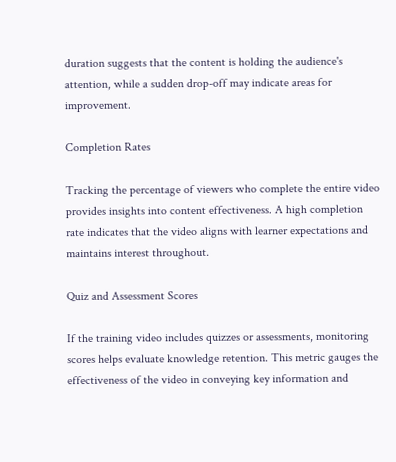duration suggests that the content is holding the audience's attention, while a sudden drop-off may indicate areas for improvement.

Completion Rates

Tracking the percentage of viewers who complete the entire video provides insights into content effectiveness. A high completion rate indicates that the video aligns with learner expectations and maintains interest throughout.

Quiz and Assessment Scores

If the training video includes quizzes or assessments, monitoring scores helps evaluate knowledge retention. This metric gauges the effectiveness of the video in conveying key information and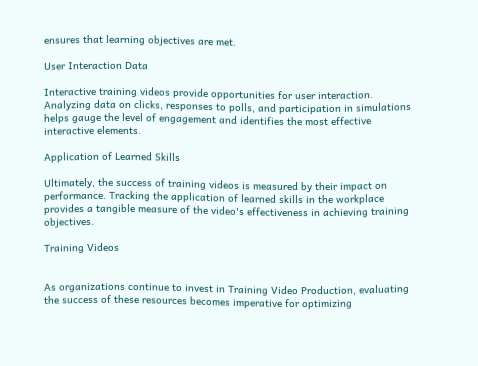ensures that learning objectives are met.

User Interaction Data

Interactive training videos provide opportunities for user interaction. Analyzing data on clicks, responses to polls, and participation in simulations helps gauge the level of engagement and identifies the most effective interactive elements.

Application of Learned Skills

Ultimately, the success of training videos is measured by their impact on performance. Tracking the application of learned skills in the workplace provides a tangible measure of the video's effectiveness in achieving training objectives.

Training Videos


As organizations continue to invest in Training Video Production, evaluating the success of these resources becomes imperative for optimizing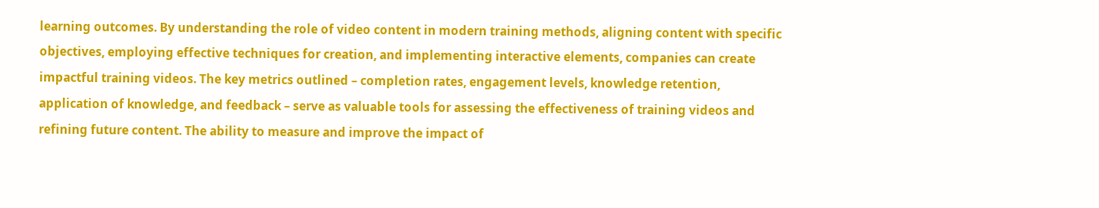learning outcomes. By understanding the role of video content in modern training methods, aligning content with specific objectives, employing effective techniques for creation, and implementing interactive elements, companies can create impactful training videos. The key metrics outlined – completion rates, engagement levels, knowledge retention, application of knowledge, and feedback – serve as valuable tools for assessing the effectiveness of training videos and refining future content. The ability to measure and improve the impact of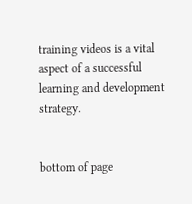training videos is a vital aspect of a successful learning and development strategy.


bottom of page